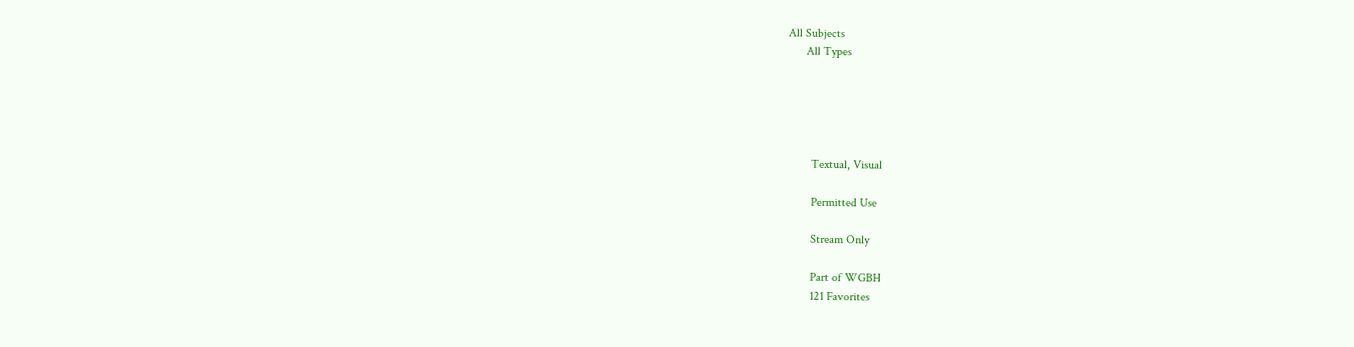All Subjects
      All Types





        Textual, Visual

        Permitted Use

        Stream Only

        Part of WGBH
        121 Favorites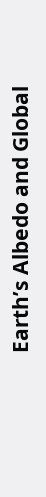Earth’s Albedo and Global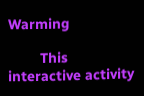Warming

        This interactive activity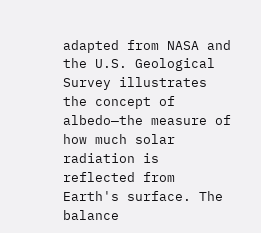adapted from NASA and the U.S. Geological Survey illustrates the concept of albedo—the measure of how much solar radiation is reflected from Earth's surface. The balance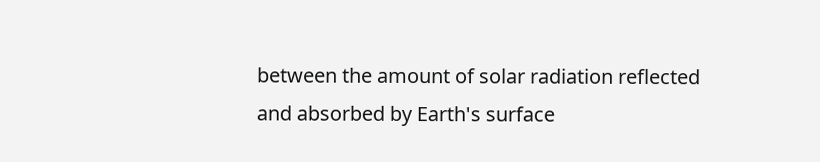between the amount of solar radiation reflected and absorbed by Earth's surface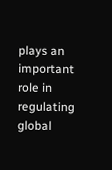plays an important role in regulating global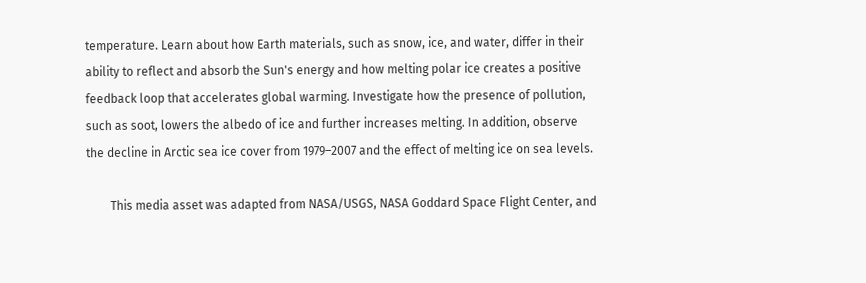temperature. Learn about how Earth materials, such as snow, ice, and water, differ in their ability to reflect and absorb the Sun's energy and how melting polar ice creates a positive feedback loop that accelerates global warming. Investigate how the presence of pollution, such as soot, lowers the albedo of ice and further increases melting. In addition, observe the decline in Arctic sea ice cover from 1979–2007 and the effect of melting ice on sea levels.

        This media asset was adapted from NASA/USGS, NASA Goddard Space Flight Center, and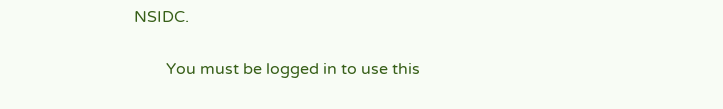NSIDC.


        You must be logged in to use this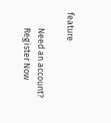feature

        Need an account?
        Register Now